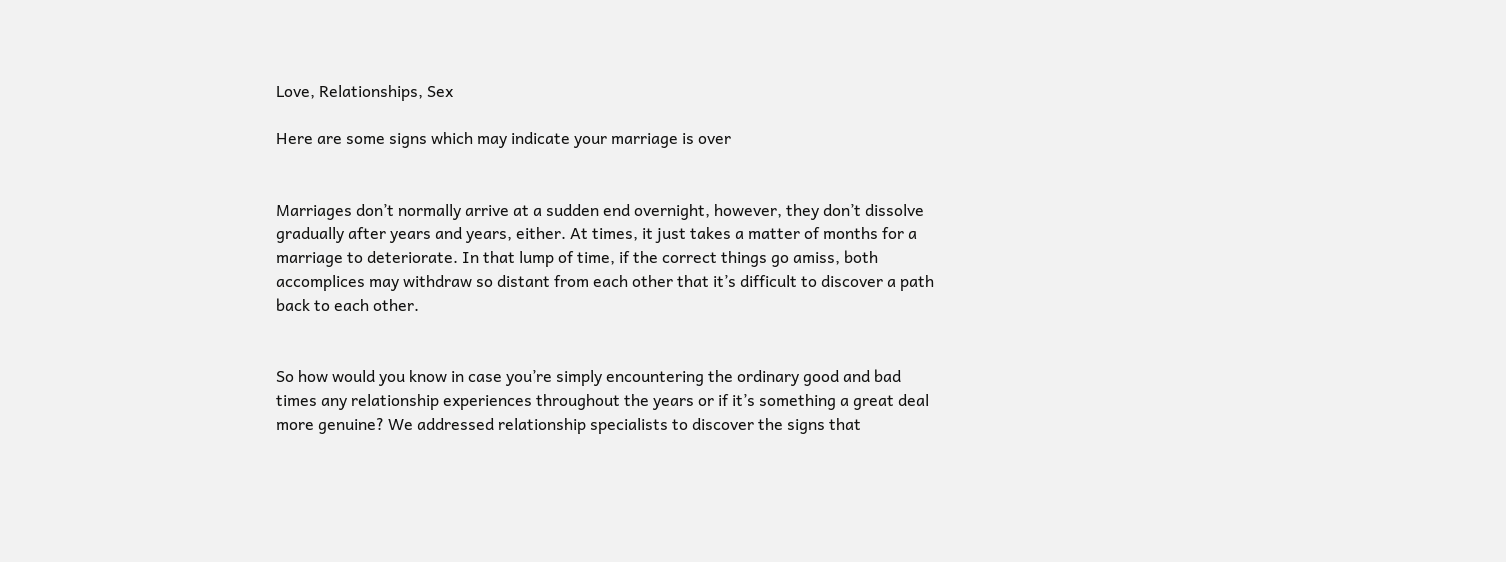Love, Relationships, Sex

Here are some signs which may indicate your marriage is over


Marriages don’t normally arrive at a sudden end overnight, however, they don’t dissolve gradually after years and years, either. At times, it just takes a matter of months for a marriage to deteriorate. In that lump of time, if the correct things go amiss, both accomplices may withdraw so distant from each other that it’s difficult to discover a path back to each other.


So how would you know in case you’re simply encountering the ordinary good and bad times any relationship experiences throughout the years or if it’s something a great deal more genuine? We addressed relationship specialists to discover the signs that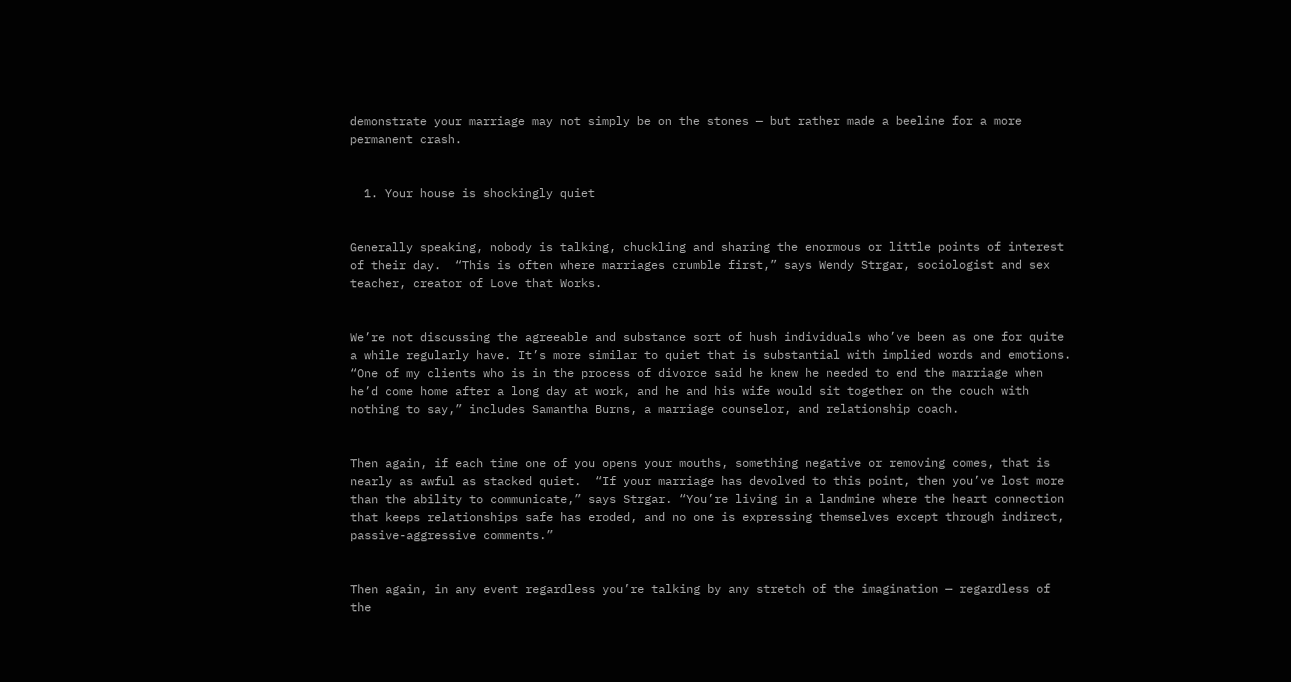demonstrate your marriage may not simply be on the stones — but rather made a beeline for a more permanent crash.


  1. Your house is shockingly quiet


Generally speaking, nobody is talking, chuckling and sharing the enormous or little points of interest of their day.  “This is often where marriages crumble first,” says Wendy Strgar, sociologist and sex teacher, creator of Love that Works.


We’re not discussing the agreeable and substance sort of hush individuals who’ve been as one for quite a while regularly have. It’s more similar to quiet that is substantial with implied words and emotions. “One of my clients who is in the process of divorce said he knew he needed to end the marriage when he’d come home after a long day at work, and he and his wife would sit together on the couch with nothing to say,” includes Samantha Burns, a marriage counselor, and relationship coach.


Then again, if each time one of you opens your mouths, something negative or removing comes, that is nearly as awful as stacked quiet.  “If your marriage has devolved to this point, then you’ve lost more than the ability to communicate,” says Strgar. “You’re living in a landmine where the heart connection that keeps relationships safe has eroded, and no one is expressing themselves except through indirect, passive-aggressive comments.”


Then again, in any event regardless you’re talking by any stretch of the imagination — regardless of the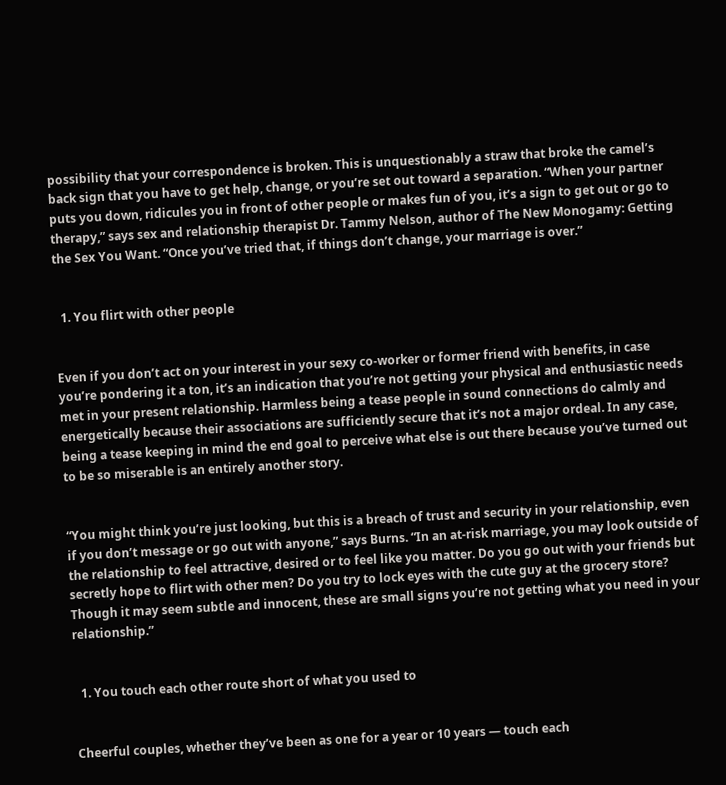possibility that your correspondence is broken. This is unquestionably a straw that broke the camel’s back sign that you have to get help, change, or you’re set out toward a separation. “When your partner puts you down, ridicules you in front of other people or makes fun of you, it’s a sign to get out or go to therapy,” says sex and relationship therapist Dr. Tammy Nelson, author of The New Monogamy: Getting the Sex You Want. “Once you’ve tried that, if things don’t change, your marriage is over.”


  1. You flirt with other people


Even if you don’t act on your interest in your sexy co-worker or former friend with benefits, in case you’re pondering it a ton, it’s an indication that you’re not getting your physical and enthusiastic needs met in your present relationship. Harmless being a tease people in sound connections do calmly and energetically because their associations are sufficiently secure that it’s not a major ordeal. In any case, being a tease keeping in mind the end goal to perceive what else is out there because you’ve turned out to be so miserable is an entirely another story.


“You might think you’re just looking, but this is a breach of trust and security in your relationship, even if you don’t message or go out with anyone,” says Burns. “In an at-risk marriage, you may look outside of the relationship to feel attractive, desired or to feel like you matter. Do you go out with your friends but secretly hope to flirt with other men? Do you try to lock eyes with the cute guy at the grocery store? Though it may seem subtle and innocent, these are small signs you’re not getting what you need in your relationship.”


  1. You touch each other route short of what you used to


Cheerful couples, whether they’ve been as one for a year or 10 years — touch each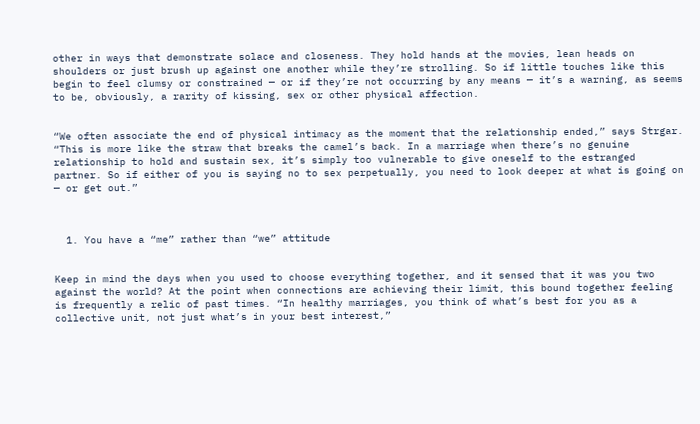other in ways that demonstrate solace and closeness. They hold hands at the movies, lean heads on shoulders or just brush up against one another while they’re strolling. So if little touches like this begin to feel clumsy or constrained — or if they’re not occurring by any means — it’s a warning, as seems to be, obviously, a rarity of kissing, sex or other physical affection.


“We often associate the end of physical intimacy as the moment that the relationship ended,” says Strgar. “This is more like the straw that breaks the camel’s back. In a marriage when there’s no genuine relationship to hold and sustain sex, it’s simply too vulnerable to give oneself to the estranged partner. So if either of you is saying no to sex perpetually, you need to look deeper at what is going on — or get out.”



  1. You have a “me” rather than “we” attitude


Keep in mind the days when you used to choose everything together, and it sensed that it was you two against the world? At the point when connections are achieving their limit, this bound together feeling is frequently a relic of past times. “In healthy marriages, you think of what’s best for you as a collective unit, not just what’s in your best interest,”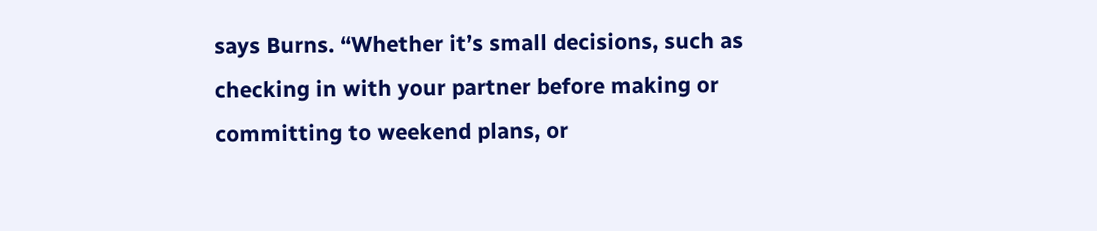says Burns. “Whether it’s small decisions, such as checking in with your partner before making or committing to weekend plans, or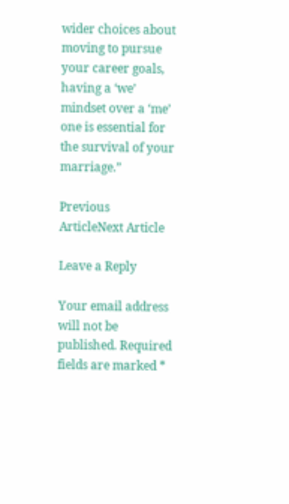wider choices about moving to pursue your career goals, having a ‘we’ mindset over a ‘me’ one is essential for the survival of your marriage.”

Previous ArticleNext Article

Leave a Reply

Your email address will not be published. Required fields are marked *